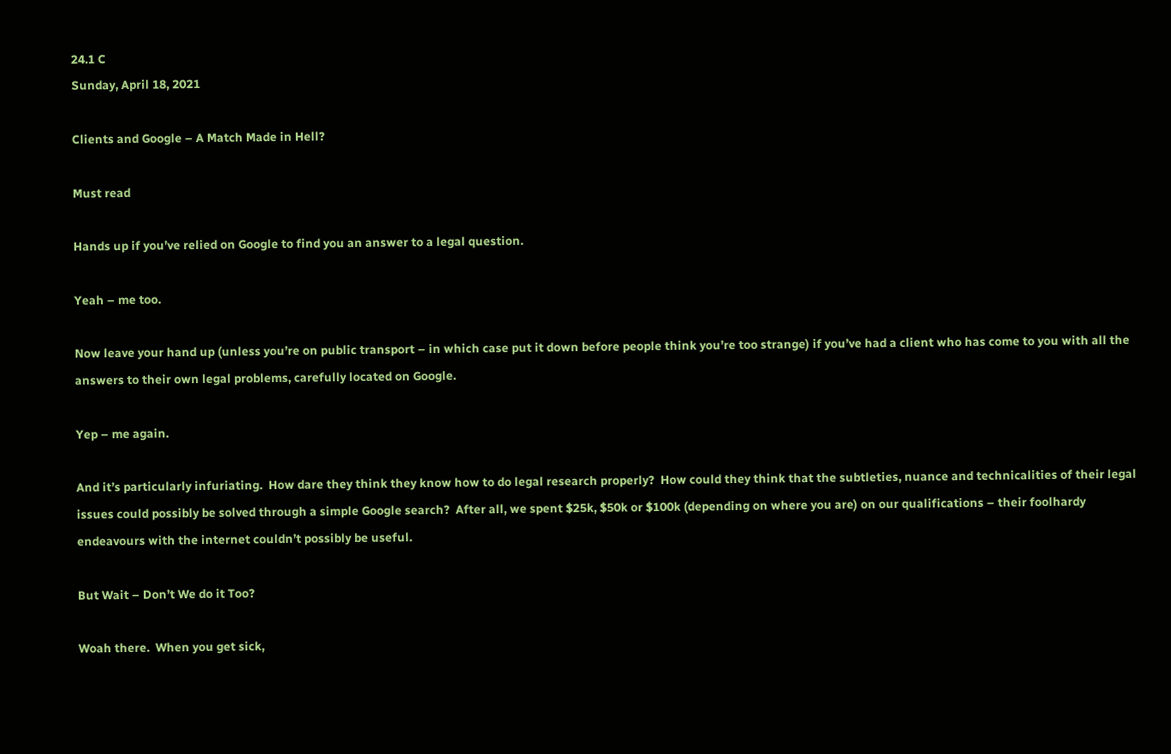24.1 C
Sunday, April 18, 2021

Clients and Google – A Match Made in Hell?

Must read

Hands up if you’ve relied on Google to find you an answer to a legal question.

Yeah – me too.

Now leave your hand up (unless you’re on public transport – in which case put it down before people think you’re too strange) if you’ve had a client who has come to you with all the answers to their own legal problems, carefully located on Google.

Yep – me again.

And it’s particularly infuriating.  How dare they think they know how to do legal research properly?  How could they think that the subtleties, nuance and technicalities of their legal issues could possibly be solved through a simple Google search?  After all, we spent $25k, $50k or $100k (depending on where you are) on our qualifications – their foolhardy endeavours with the internet couldn’t possibly be useful.

But Wait – Don’t We do it Too?

Woah there.  When you get sick,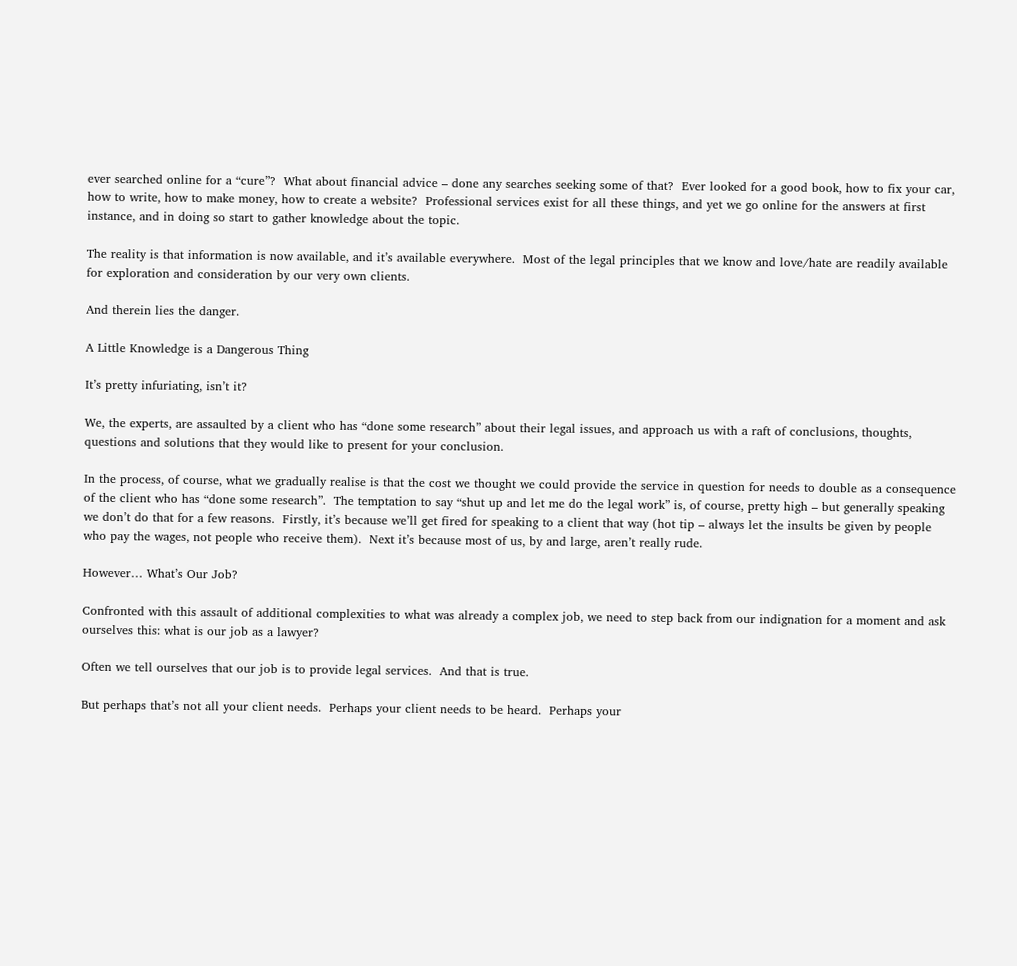ever searched online for a “cure”?  What about financial advice – done any searches seeking some of that?  Ever looked for a good book, how to fix your car, how to write, how to make money, how to create a website?  Professional services exist for all these things, and yet we go online for the answers at first instance, and in doing so start to gather knowledge about the topic.

The reality is that information is now available, and it’s available everywhere.  Most of the legal principles that we know and love/hate are readily available for exploration and consideration by our very own clients.

And therein lies the danger.

A Little Knowledge is a Dangerous Thing

It’s pretty infuriating, isn’t it?

We, the experts, are assaulted by a client who has “done some research” about their legal issues, and approach us with a raft of conclusions, thoughts, questions and solutions that they would like to present for your conclusion.

In the process, of course, what we gradually realise is that the cost we thought we could provide the service in question for needs to double as a consequence of the client who has “done some research”.  The temptation to say “shut up and let me do the legal work” is, of course, pretty high – but generally speaking we don’t do that for a few reasons.  Firstly, it’s because we’ll get fired for speaking to a client that way (hot tip – always let the insults be given by people who pay the wages, not people who receive them).  Next it’s because most of us, by and large, aren’t really rude.

However… What’s Our Job?

Confronted with this assault of additional complexities to what was already a complex job, we need to step back from our indignation for a moment and ask ourselves this: what is our job as a lawyer?

Often we tell ourselves that our job is to provide legal services.  And that is true.

But perhaps that’s not all your client needs.  Perhaps your client needs to be heard.  Perhaps your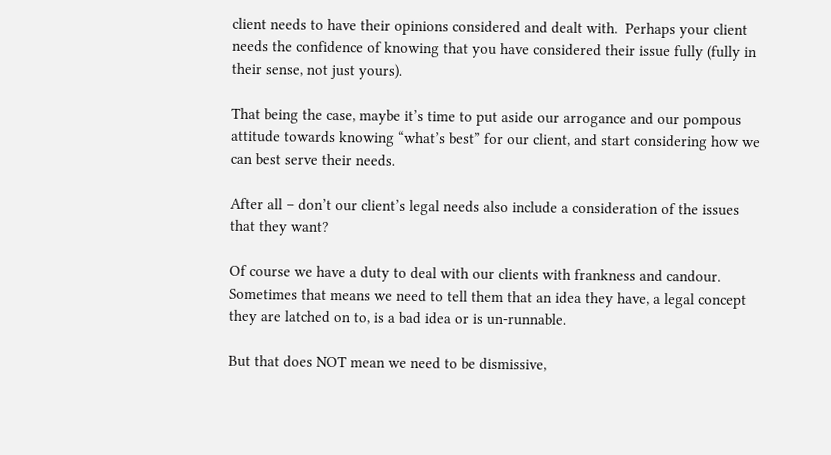client needs to have their opinions considered and dealt with.  Perhaps your client needs the confidence of knowing that you have considered their issue fully (fully in their sense, not just yours).

That being the case, maybe it’s time to put aside our arrogance and our pompous attitude towards knowing “what’s best” for our client, and start considering how we can best serve their needs.

After all – don’t our client’s legal needs also include a consideration of the issues that they want?

Of course we have a duty to deal with our clients with frankness and candour.  Sometimes that means we need to tell them that an idea they have, a legal concept they are latched on to, is a bad idea or is un-runnable.

But that does NOT mean we need to be dismissive,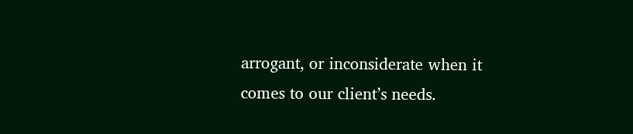arrogant, or inconsiderate when it comes to our client’s needs.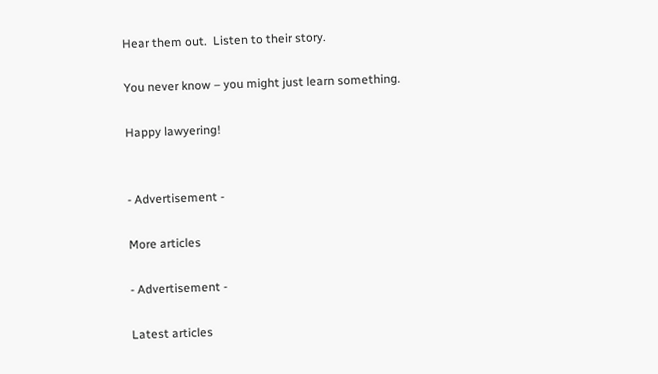Hear them out.  Listen to their story.

You never know – you might just learn something.

Happy lawyering!


- Advertisement -

More articles

- Advertisement -

Latest articles